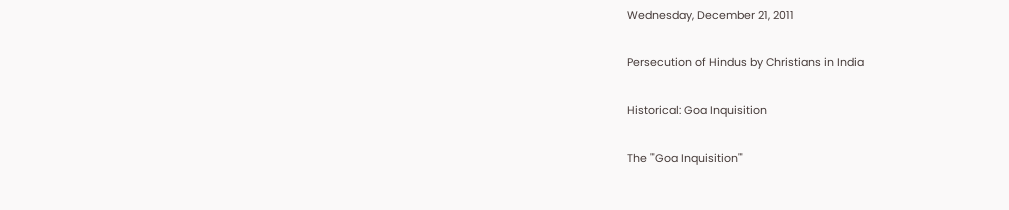Wednesday, December 21, 2011

Persecution of Hindus by Christians in India

Historical: Goa Inquisition

The "'Goa Inquisition"'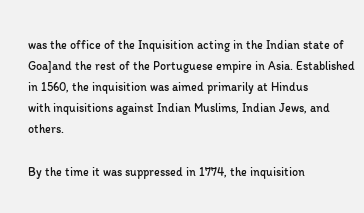was the office of the Inquisition acting in the Indian state of Goa]and the rest of the Portuguese empire in Asia. Established in 1560, the inquisition was aimed primarily at Hindus
with inquisitions against Indian Muslims, Indian Jews, and others.

By the time it was suppressed in 1774, the inquisition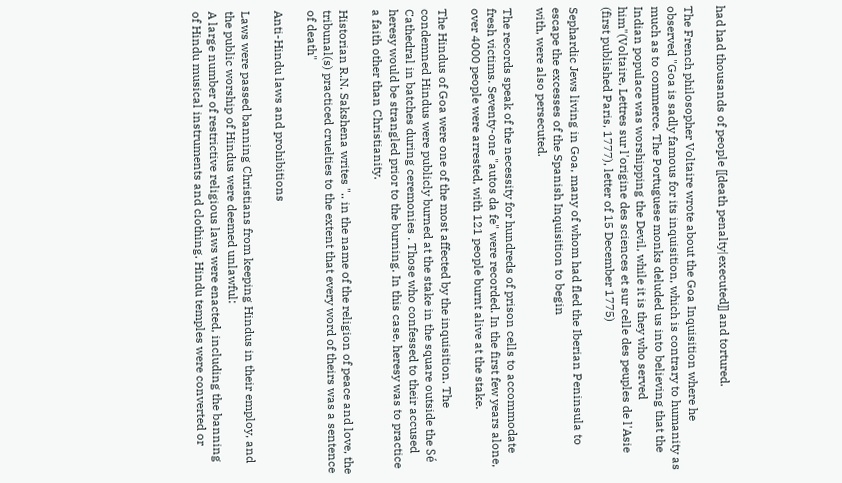had had thousands of people [[death penalty|executed]] and tortured.

The French philosopher Voltaire wrote about the Goa Inquisition where he observed "Goa is sadly famous for its inquisition, which is contrary to humanity as much as to commerce. The Portuguese monks deluded us into believing that the Indian populace was worshipping the Devil, while it is they who served him"(Voltaire, Lettres sur l'origine des sciences et sur celle des peuples de l'Asie (first published Paris, 1777), letter of 15 December 1775)

Sephardic Jews living in Goa, many of whom had fled the Iberian Peninsula to escape the excesses of the Spanish Inquisition to begin
with, were also persecuted.

The records speak of the necessity for hundreds of prison cells to accommodate fresh victims. Seventy-one "autos da fe" were recorded. In the first few years alone, over 4000 people were arrested, with 121 people burnt alive at the stake.

The Hindus of Goa were one of the most affected by the inquisition. The condemned Hindus were publicly burned at the stake in the square outside the Sé Cathedral in batches during ceremonies . Those who confessed to their accused heresy would be strangled prior to the burning. In this case, heresy was to practice a faith other than Christianity.

Historian R.N. Sakshena writes ".. in the name of the religion of peace and love, the tribunal(s) practiced cruelties to the extent that every word of theirs was a sentence of death"

Anti-Hindu laws and prohibitions

Laws were passed banning Christians from keeping Hindus in their employ, and the public worship of Hindus were deemed unlawful:
A large number of restrictive religious laws were enacted, including the banning of Hindu musical instruments and clothing. Hindu temples were converted or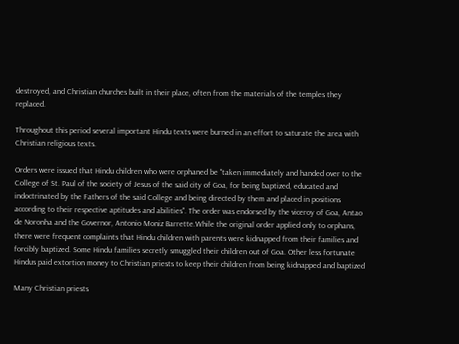destroyed, and Christian churches built in their place, often from the materials of the temples they replaced.

Throughout this period several important Hindu texts were burned in an effort to saturate the area with Christian religious texts.

Orders were issued that Hindu children who were orphaned be "taken immediately and handed over to the College of St. Paul of the society of Jesus of the said city of Goa, for being baptized, educated and indoctrinated by the Fathers of the said College and being directed by them and placed in positions according to their respective aptitudes and abilities". The order was endorsed by the viceroy of Goa, Antao de Noronha and the Governor, Antonio Moniz Barrette.While the original order applied only to orphans, there were frequent complaints that Hindu children with parents were kidnapped from their families and forcibly baptized. Some Hindu families secretly smuggled their children out of Goa. Other less fortunate Hindus paid extortion money to Christian priests to keep their children from being kidnapped and baptized

Many Christian priests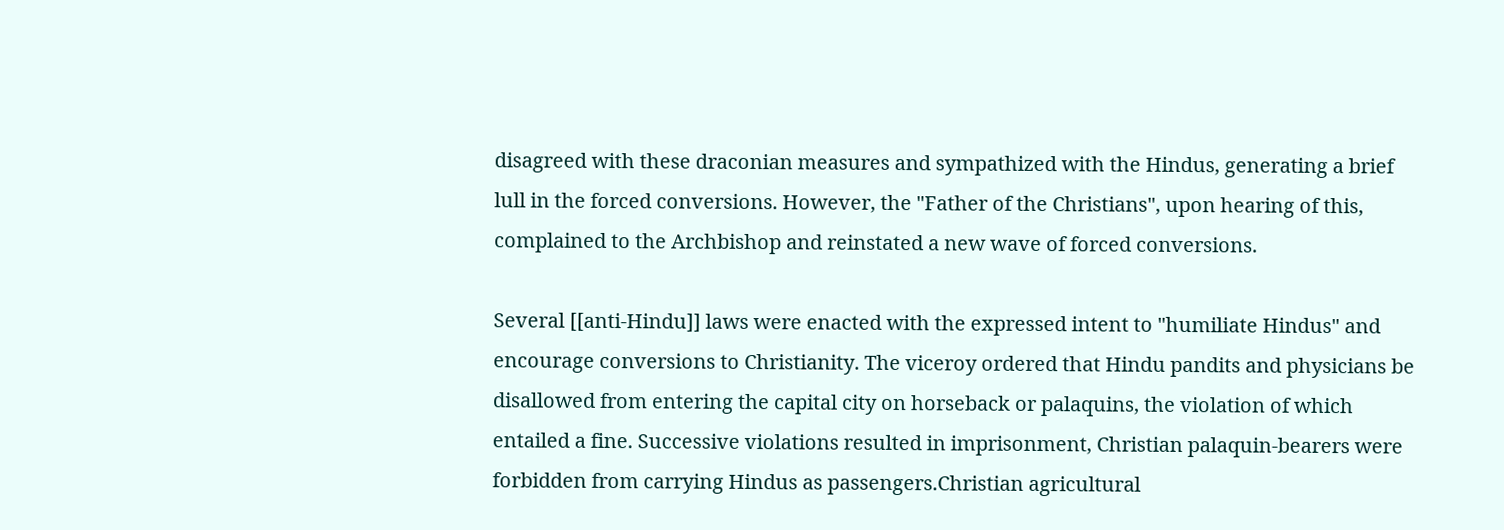disagreed with these draconian measures and sympathized with the Hindus, generating a brief lull in the forced conversions. However, the "Father of the Christians", upon hearing of this, complained to the Archbishop and reinstated a new wave of forced conversions.

Several [[anti-Hindu]] laws were enacted with the expressed intent to "humiliate Hindus" and encourage conversions to Christianity. The viceroy ordered that Hindu pandits and physicians be disallowed from entering the capital city on horseback or palaquins, the violation of which entailed a fine. Successive violations resulted in imprisonment, Christian palaquin-bearers were forbidden from carrying Hindus as passengers.Christian agricultural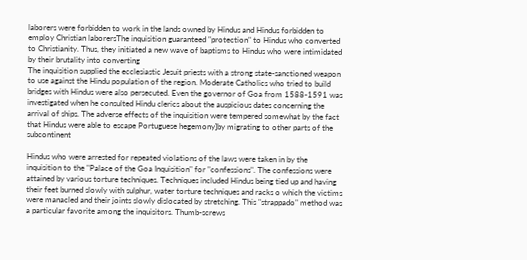laborers were forbidden to work in the lands owned by Hindus and Hindus forbidden to employ Christian laborersThe inquisition guaranteed "protection" to Hindus who converted to Christianity. Thus, they initiated a new wave of baptisms to Hindus who were intimidated by their brutality into converting
The inquisition supplied the ecclesiastic Jesuit priests with a strong state-sanctioned weapon to use against the Hindu population of the region. Moderate Catholics who tried to build bridges with Hindus were also persecuted. Even the governor of Goa from 1588-1591 was investigated when he consulted Hindu clerics about the auspicious dates concerning the arrival of ships. The adverse effects of the inquisition were tempered somewhat by the fact that Hindus were able to escape Portuguese hegemony]by migrating to other parts of the subcontinent

Hindus who were arrested for repeated violations of the laws were taken in by the inquisition to the "Palace of the Goa Inquisition" for "confessions". The confessions were attained by various torture techniques. Techniques included Hindus being tied up and having their feet burned slowly with sulphur, water torture techniques and racks o which the victims were manacled and their joints slowly dislocated by stretching. This "strappado" method was a particular favorite among the inquisitors. Thumb-screws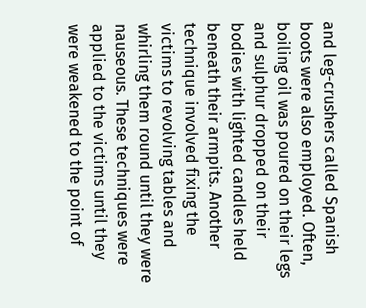and leg-crushers called Spanish boots were also employed. Often, boiling oil was poured on their legs and sulphur dropped on their bodies with lighted candles held beneath their armpits. Another technique involved fixing the victims to revolving tables and whirling them round until they were nauseous. These techniques were applied to the victims until they were weakened to the point of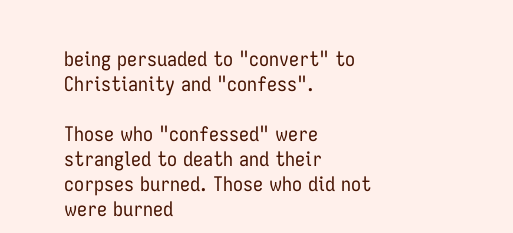being persuaded to "convert" to Christianity and "confess".

Those who "confessed" were strangled to death and their corpses burned. Those who did not were burned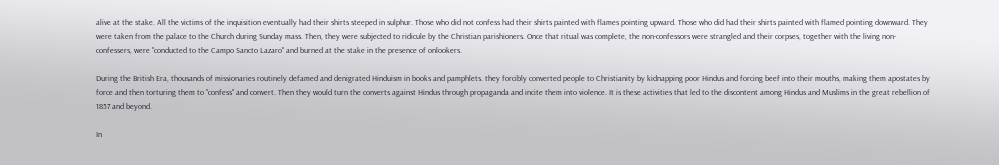alive at the stake. All the victims of the inquisition eventually had their shirts steeped in sulphur. Those who did not confess had their shirts painted with flames pointing upward. Those who did had their shirts painted with flamed pointing downward. They were taken from the palace to the Church during Sunday mass. Then, they were subjected to ridicule by the Christian parishioners. Once that ritual was complete, the non-confessors were strangled and their corpses, together with the living non-confessers, were "conducted to the Campo Sancto Lazaro" and burned at the stake in the presence of onlookers.

During the British Era, thousands of missionaries routinely defamed and denigrated Hinduism in books and pamphlets. they forcibly converted people to Christianity by kidnapping poor Hindus and forcing beef into their mouths, making them apostates by force and then torturing them to "confess" and convert. Then they would turn the converts against Hindus through propaganda and incite them into violence. It is these activities that led to the discontent among Hindus and Muslims in the great rebellion of 1857 and beyond.

In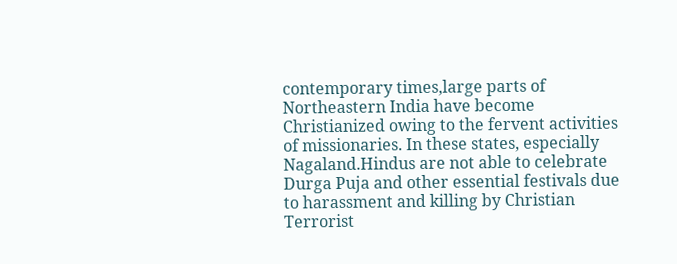contemporary times,large parts of Northeastern India have become Christianized owing to the fervent activities of missionaries. In these states, especially Nagaland.Hindus are not able to celebrate Durga Puja and other essential festivals due to harassment and killing by Christian Terrorist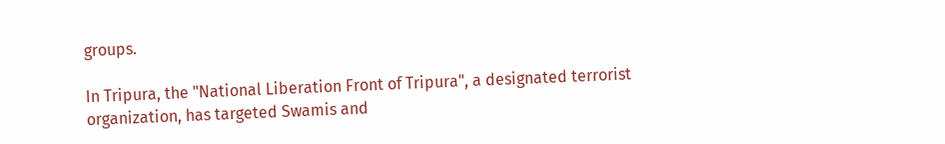groups.

In Tripura, the "National Liberation Front of Tripura", a designated terrorist organization, has targeted Swamis and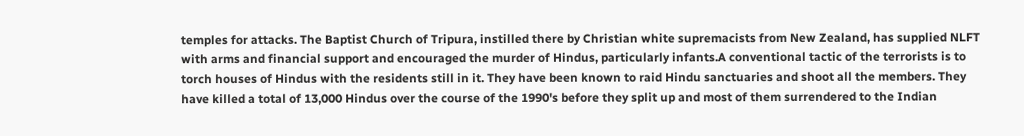temples for attacks. The Baptist Church of Tripura, instilled there by Christian white supremacists from New Zealand, has supplied NLFT with arms and financial support and encouraged the murder of Hindus, particularly infants.A conventional tactic of the terrorists is to torch houses of Hindus with the residents still in it. They have been known to raid Hindu sanctuaries and shoot all the members. They have killed a total of 13,000 Hindus over the course of the 1990's before they split up and most of them surrendered to the Indian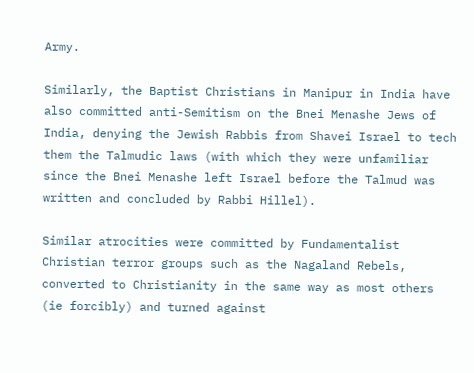Army.

Similarly, the Baptist Christians in Manipur in India have also committed anti-Semitism on the Bnei Menashe Jews of India, denying the Jewish Rabbis from Shavei Israel to tech them the Talmudic laws (with which they were unfamiliar since the Bnei Menashe left Israel before the Talmud was written and concluded by Rabbi Hillel).

Similar atrocities were committed by Fundamentalist Christian terror groups such as the Nagaland Rebels, converted to Christianity in the same way as most others (ie forcibly) and turned against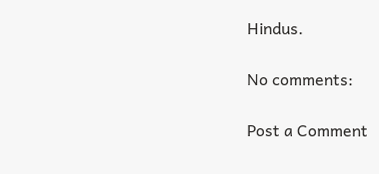Hindus.

No comments:

Post a Comment